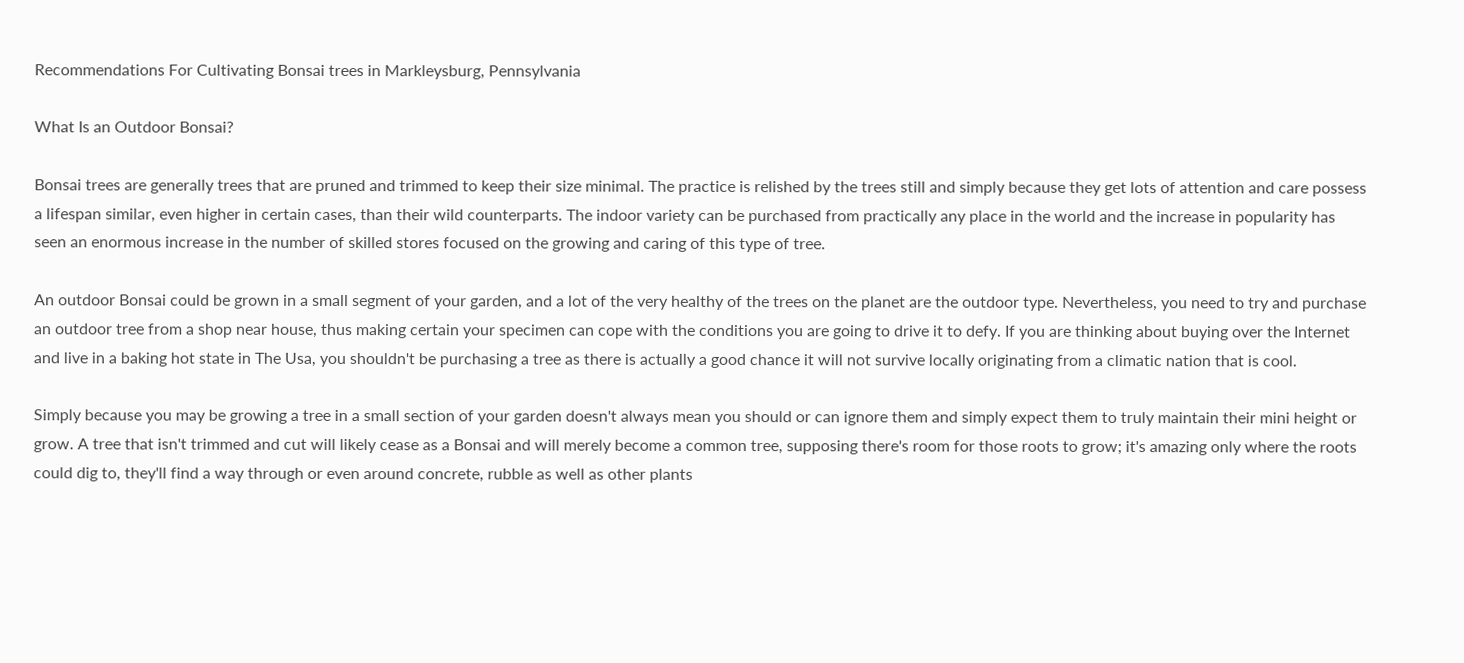Recommendations For Cultivating Bonsai trees in Markleysburg, Pennsylvania

What Is an Outdoor Bonsai?

Bonsai trees are generally trees that are pruned and trimmed to keep their size minimal. The practice is relished by the trees still and simply because they get lots of attention and care possess a lifespan similar, even higher in certain cases, than their wild counterparts. The indoor variety can be purchased from practically any place in the world and the increase in popularity has seen an enormous increase in the number of skilled stores focused on the growing and caring of this type of tree.

An outdoor Bonsai could be grown in a small segment of your garden, and a lot of the very healthy of the trees on the planet are the outdoor type. Nevertheless, you need to try and purchase an outdoor tree from a shop near house, thus making certain your specimen can cope with the conditions you are going to drive it to defy. If you are thinking about buying over the Internet and live in a baking hot state in The Usa, you shouldn't be purchasing a tree as there is actually a good chance it will not survive locally originating from a climatic nation that is cool.

Simply because you may be growing a tree in a small section of your garden doesn't always mean you should or can ignore them and simply expect them to truly maintain their mini height or grow. A tree that isn't trimmed and cut will likely cease as a Bonsai and will merely become a common tree, supposing there's room for those roots to grow; it's amazing only where the roots could dig to, they'll find a way through or even around concrete, rubble as well as other plants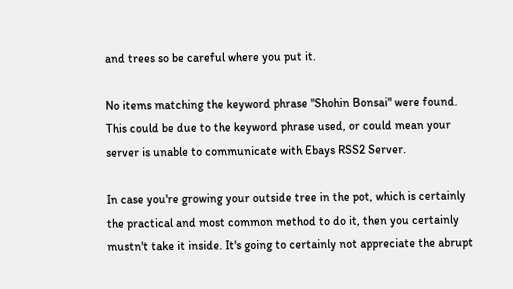and trees so be careful where you put it.

No items matching the keyword phrase "Shohin Bonsai" were found. This could be due to the keyword phrase used, or could mean your server is unable to communicate with Ebays RSS2 Server.

In case you're growing your outside tree in the pot, which is certainly the practical and most common method to do it, then you certainly mustn't take it inside. It's going to certainly not appreciate the abrupt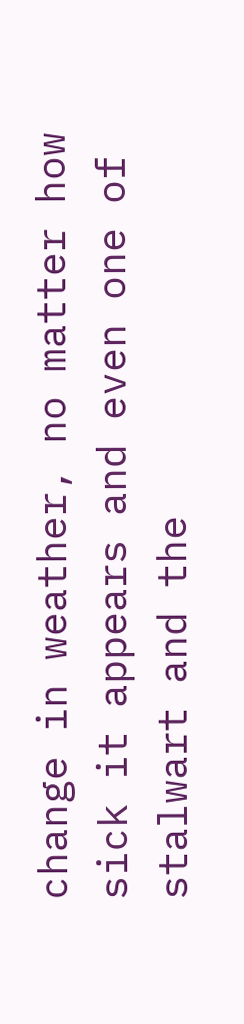change in weather, no matter how sick it appears and even one of stalwart and the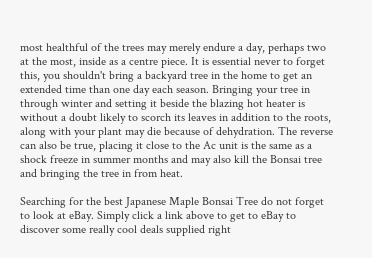most healthful of the trees may merely endure a day, perhaps two at the most, inside as a centre piece. It is essential never to forget this, you shouldn't bring a backyard tree in the home to get an extended time than one day each season. Bringing your tree in through winter and setting it beside the blazing hot heater is without a doubt likely to scorch its leaves in addition to the roots, along with your plant may die because of dehydration. The reverse can also be true, placing it close to the Ac unit is the same as a shock freeze in summer months and may also kill the Bonsai tree and bringing the tree in from heat.

Searching for the best Japanese Maple Bonsai Tree do not forget to look at eBay. Simply click a link above to get to eBay to discover some really cool deals supplied right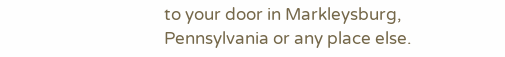to your door in Markleysburg, Pennsylvania or any place else.